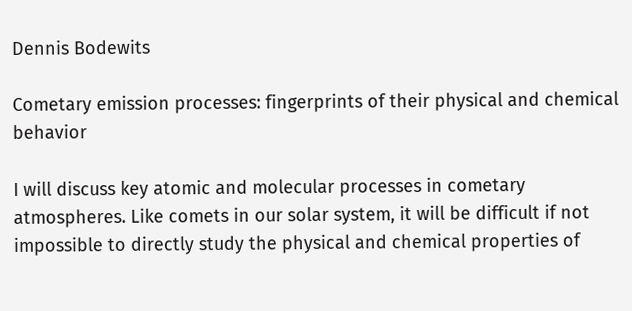Dennis Bodewits

Cometary emission processes: fingerprints of their physical and chemical behavior

I will discuss key atomic and molecular processes in cometary atmospheres. Like comets in our solar system, it will be difficult if not impossible to directly study the physical and chemical properties of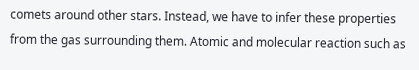comets around other stars. Instead, we have to infer these properties from the gas surrounding them. Atomic and molecular reaction such as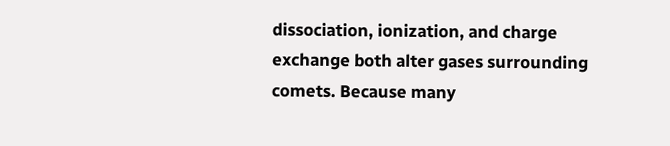dissociation, ionization, and charge exchange both alter gases surrounding comets. Because many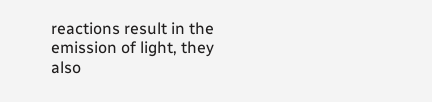reactions result in the emission of light, they also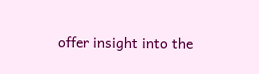offer insight into the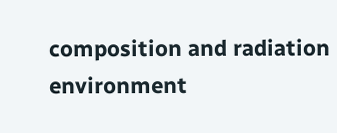composition and radiation environment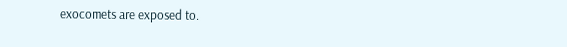exocomets are exposed to.